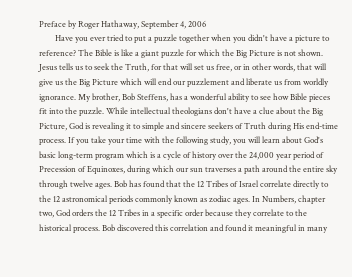Preface by Roger Hathaway, September 4, 2006
        Have you ever tried to put a puzzle together when you didn't have a picture to reference? The Bible is like a giant puzzle for which the Big Picture is not shown. Jesus tells us to seek the Truth, for that will set us free, or in other words, that will give us the Big Picture which will end our puzzlement and liberate us from worldly ignorance. My brother, Bob Steffens, has a wonderful ability to see how Bible pieces fit into the puzzle. While intellectual theologians don't have a clue about the Big Picture, God is revealing it to simple and sincere seekers of Truth during His end-time process. If you take your time with the following study, you will learn about God's basic long-term program which is a cycle of history over the 24,000 year period of Precession of Equinoxes, during which our sun traverses a path around the entire sky through twelve ages. Bob has found that the 12 Tribes of Israel correlate directly to the 12 astronomical periods commonly known as zodiac ages. In Numbers, chapter two, God orders the 12 Tribes in a specific order because they correlate to the historical process. Bob discovered this correlation and found it meaningful in many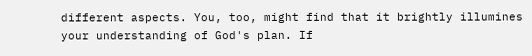different aspects. You, too, might find that it brightly illumines your understanding of God's plan. If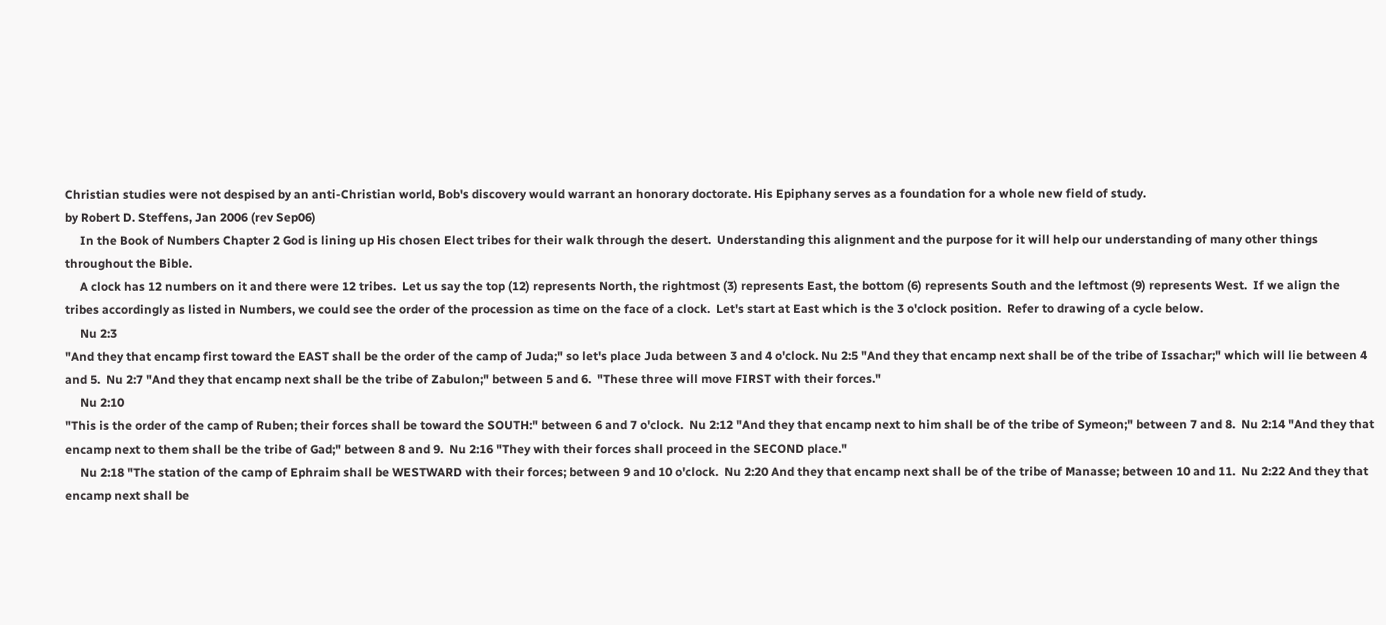Christian studies were not despised by an anti-Christian world, Bob's discovery would warrant an honorary doctorate. His Epiphany serves as a foundation for a whole new field of study.
by Robert D. Steffens, Jan 2006 (rev Sep06)
     In the Book of Numbers Chapter 2 God is lining up His chosen Elect tribes for their walk through the desert.  Understanding this alignment and the purpose for it will help our understanding of many other things throughout the Bible.
     A clock has 12 numbers on it and there were 12 tribes.  Let us say the top (12) represents North, the rightmost (3) represents East, the bottom (6) represents South and the leftmost (9) represents West.  If we align the tribes accordingly as listed in Numbers, we could see the order of the procession as time on the face of a clock.  Let's start at East which is the 3 o'clock position.  Refer to drawing of a cycle below.
     Nu 2:3
"And they that encamp first toward the EAST shall be the order of the camp of Juda;" so let's place Juda between 3 and 4 o'clock. Nu 2:5 "And they that encamp next shall be of the tribe of Issachar;" which will lie between 4 and 5.  Nu 2:7 "And they that encamp next shall be the tribe of Zabulon;" between 5 and 6.  "These three will move FIRST with their forces."
     Nu 2:10
"This is the order of the camp of Ruben; their forces shall be toward the SOUTH:" between 6 and 7 o'clock.  Nu 2:12 "And they that encamp next to him shall be of the tribe of Symeon;" between 7 and 8.  Nu 2:14 "And they that encamp next to them shall be the tribe of Gad;" between 8 and 9.  Nu 2:16 "They with their forces shall proceed in the SECOND place."
     Nu 2:18 "The station of the camp of Ephraim shall be WESTWARD with their forces; between 9 and 10 o'clock.  Nu 2:20 And they that encamp next shall be of the tribe of Manasse; between 10 and 11.  Nu 2:22 And they that encamp next shall be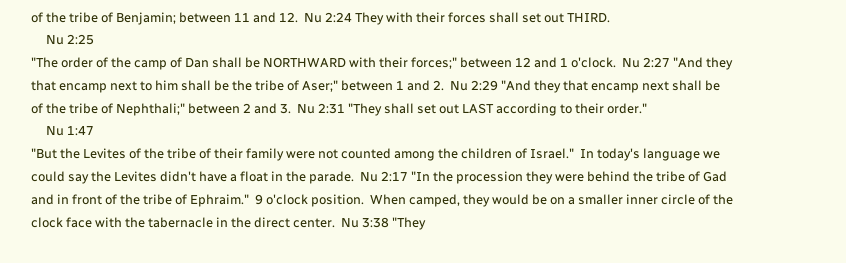of the tribe of Benjamin; between 11 and 12.  Nu 2:24 They with their forces shall set out THIRD.
     Nu 2:25
"The order of the camp of Dan shall be NORTHWARD with their forces;" between 12 and 1 o'clock.  Nu 2:27 "And they that encamp next to him shall be the tribe of Aser;" between 1 and 2.  Nu 2:29 "And they that encamp next shall be of the tribe of Nephthali;" between 2 and 3.  Nu 2:31 "They shall set out LAST according to their order."
     Nu 1:47
"But the Levites of the tribe of their family were not counted among the children of Israel."  In today's language we could say the Levites didn't have a float in the parade.  Nu 2:17 "In the procession they were behind the tribe of Gad and in front of the tribe of Ephraim."  9 o'clock position.  When camped, they would be on a smaller inner circle of the clock face with the tabernacle in the direct center.  Nu 3:38 "They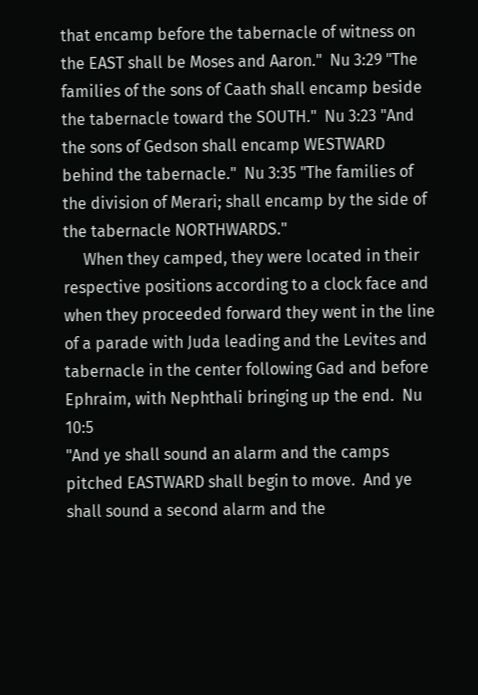that encamp before the tabernacle of witness on the EAST shall be Moses and Aaron."  Nu 3:29 "The families of the sons of Caath shall encamp beside the tabernacle toward the SOUTH."  Nu 3:23 "And the sons of Gedson shall encamp WESTWARD behind the tabernacle."  Nu 3:35 "The families of the division of Merari; shall encamp by the side of the tabernacle NORTHWARDS."
     When they camped, they were located in their respective positions according to a clock face and when they proceeded forward they went in the line of a parade with Juda leading and the Levites and tabernacle in the center following Gad and before Ephraim, with Nephthali bringing up the end.  Nu 10:5
"And ye shall sound an alarm and the camps pitched EASTWARD shall begin to move.  And ye shall sound a second alarm and the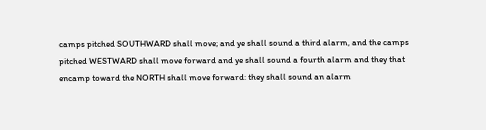camps pitched SOUTHWARD shall move; and ye shall sound a third alarm, and the camps pitched WESTWARD shall move forward and ye shall sound a fourth alarm and they that encamp toward the NORTH shall move forward: they shall sound an alarm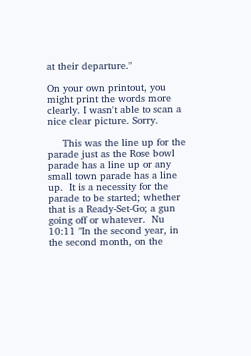at their departure."

On your own printout, you might print the words more clearly. I wasn't able to scan a nice clear picture. Sorry.

     This was the line up for the parade just as the Rose bowl parade has a line up or any small town parade has a line up.  It is a necessity for the parade to be started; whether that is a Ready-Set-Go; a gun going off or whatever.  Nu 10:11 "In the second year, in the second month, on the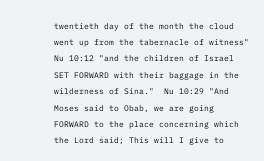twentieth day of the month the cloud went up from the tabernacle of witness" Nu 10:12 "and the children of Israel SET FORWARD with their baggage in the wilderness of Sina."  Nu 10:29 "And Moses said to Obab, we are going FORWARD to the place concerning which the Lord said; This will I give to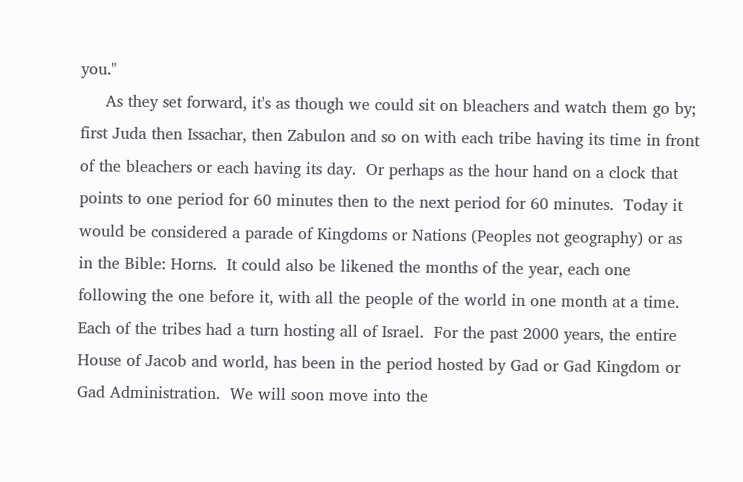you."
     As they set forward, it's as though we could sit on bleachers and watch them go by; first Juda then Issachar, then Zabulon and so on with each tribe having its time in front of the bleachers or each having its day.  Or perhaps as the hour hand on a clock that points to one period for 60 minutes then to the next period for 60 minutes.  Today it would be considered a parade of Kingdoms or Nations (Peoples not geography) or as in the Bible: Horns.  It could also be likened the months of the year, each one following the one before it, with all the people of the world in one month at a time.  Each of the tribes had a turn hosting all of Israel.  For the past 2000 years, the entire House of Jacob and world, has been in the period hosted by Gad or Gad Kingdom or Gad Administration.  We will soon move into the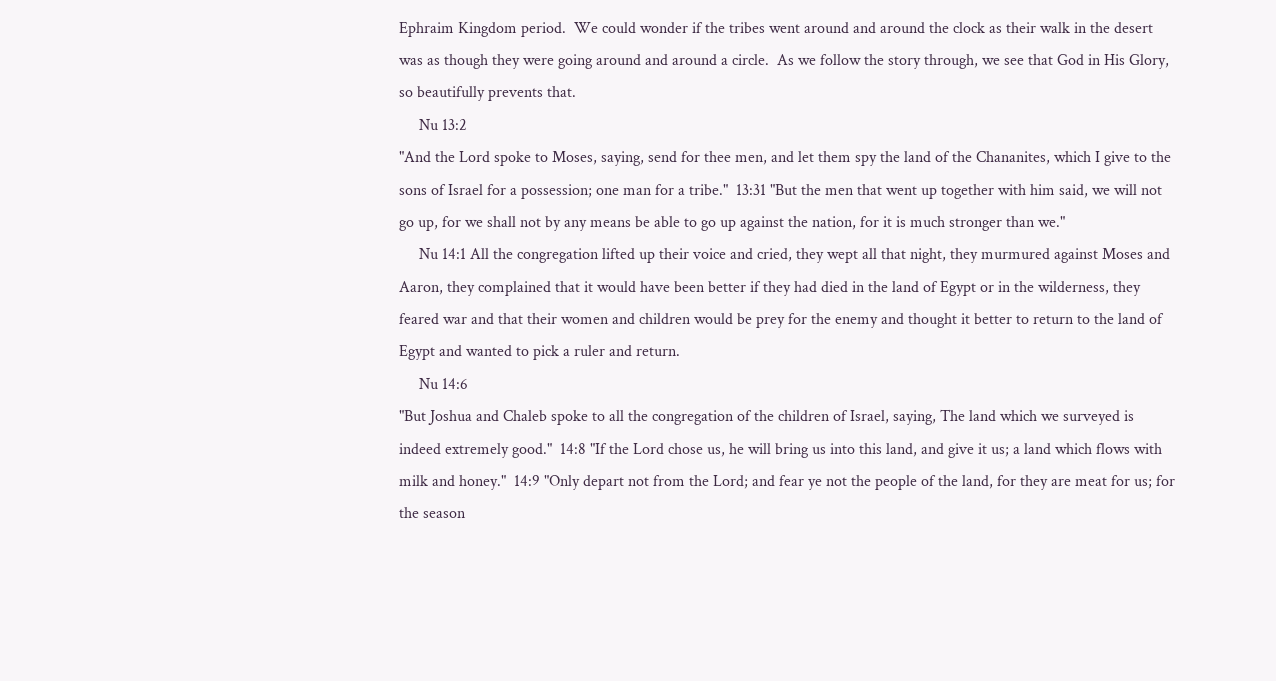Ephraim Kingdom period.  We could wonder if the tribes went around and around the clock as their walk in the desert was as though they were going around and around a circle.  As we follow the story through, we see that God in His Glory, so beautifully prevents that.
     Nu 13:2
"And the Lord spoke to Moses, saying, send for thee men, and let them spy the land of the Chananites, which I give to the sons of Israel for a possession; one man for a tribe."  13:31 "But the men that went up together with him said, we will not go up, for we shall not by any means be able to go up against the nation, for it is much stronger than we."
     Nu 14:1 All the congregation lifted up their voice and cried, they wept all that night, they murmured against Moses and Aaron, they complained that it would have been better if they had died in the land of Egypt or in the wilderness, they feared war and that their women and children would be prey for the enemy and thought it better to return to the land of Egypt and wanted to pick a ruler and return.
     Nu 14:6
"But Joshua and Chaleb spoke to all the congregation of the children of Israel, saying, The land which we surveyed is indeed extremely good."  14:8 "If the Lord chose us, he will bring us into this land, and give it us; a land which flows with milk and honey."  14:9 "Only depart not from the Lord; and fear ye not the people of the land, for they are meat for us; for the season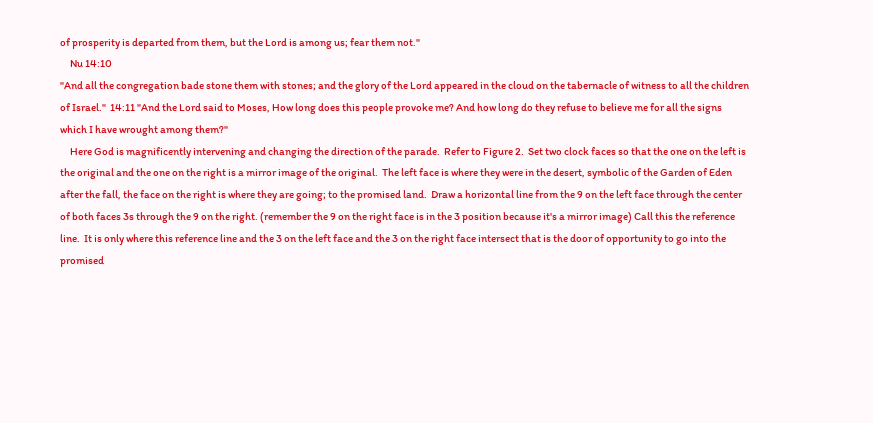of prosperity is departed from them, but the Lord is among us; fear them not."
     Nu 14:10
"And all the congregation bade stone them with stones; and the glory of the Lord appeared in the cloud on the tabernacle of witness to all the children of Israel."  14:11 "And the Lord said to Moses, How long does this people provoke me? And how long do they refuse to believe me for all the signs which I have wrought among them?"
     Here God is magnificently intervening and changing the direction of the parade.  Refer to Figure 2.  Set two clock faces so that the one on the left is the original and the one on the right is a mirror image of the original.  The left face is where they were in the desert, symbolic of the Garden of Eden after the fall, the face on the right is where they are going; to the promised land.  Draw a horizontal line from the 9 on the left face through the center of both faces 3s through the 9 on the right. (remember the 9 on the right face is in the 3 position because it's a mirror image) Call this the reference line.  It is only where this reference line and the 3 on the left face and the 3 on the right face intersect that is the door of opportunity to go into the promised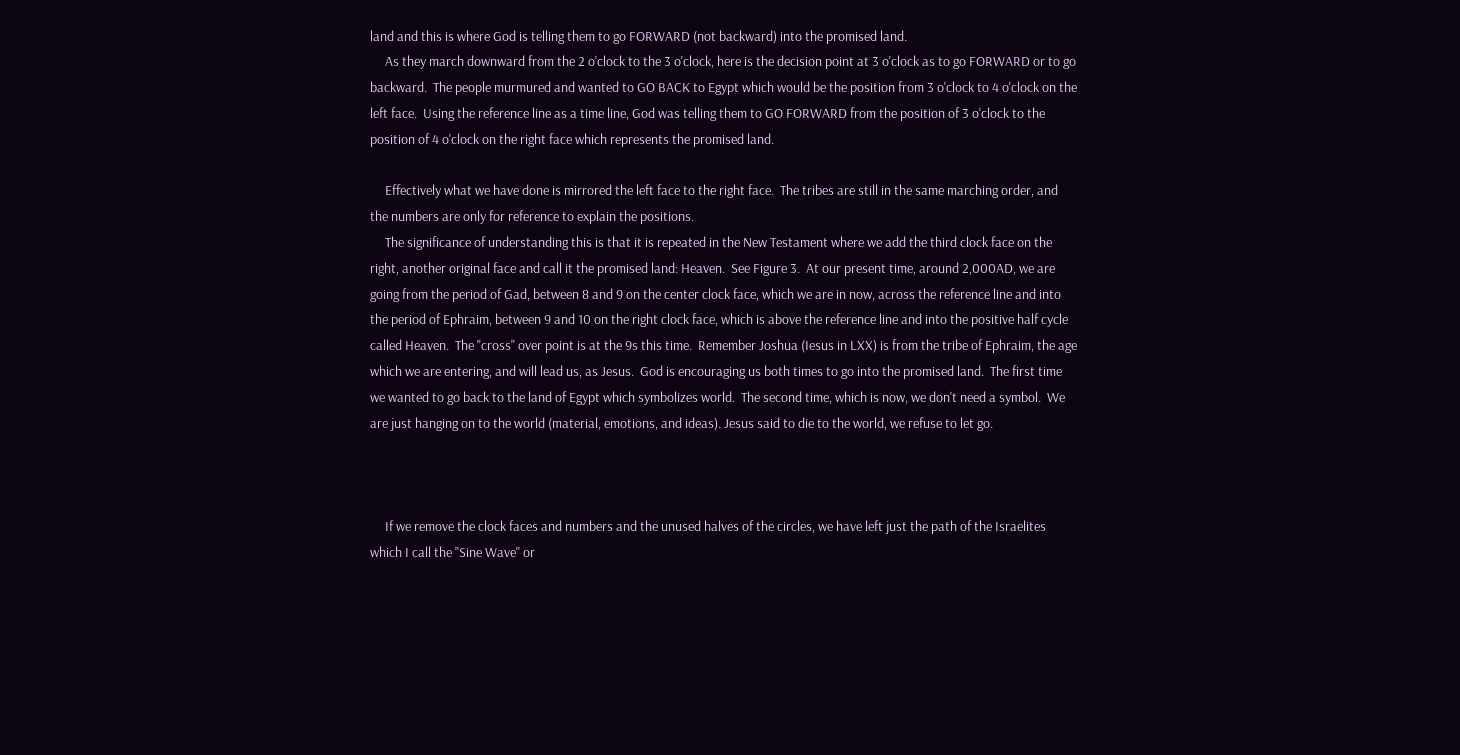land and this is where God is telling them to go FORWARD (not backward) into the promised land.
     As they march downward from the 2 o'clock to the 3 o'clock, here is the decision point at 3 o'clock as to go FORWARD or to go backward.  The people murmured and wanted to GO BACK to Egypt which would be the position from 3 o'clock to 4 o'clock on the left face.  Using the reference line as a time line, God was telling them to GO FORWARD from the position of 3 o'clock to the position of 4 o'clock on the right face which represents the promised land.

     Effectively what we have done is mirrored the left face to the right face.  The tribes are still in the same marching order, and the numbers are only for reference to explain the positions.
     The significance of understanding this is that it is repeated in the New Testament where we add the third clock face on the right, another original face and call it the promised land: Heaven.  See Figure 3.  At our present time, around 2,000AD, we are going from the period of Gad, between 8 and 9 on the center clock face, which we are in now, across the reference line and into the period of Ephraim, between 9 and 10 on the right clock face, which is above the reference line and into the positive half cycle called Heaven.  The "cross" over point is at the 9s this time.  Remember Joshua (Iesus in LXX) is from the tribe of Ephraim, the age which we are entering, and will lead us, as Jesus.  God is encouraging us both times to go into the promised land.  The first time we wanted to go back to the land of Egypt which symbolizes world.  The second time, which is now, we don't need a symbol.  We are just hanging on to the world (material, emotions, and ideas). Jesus said to die to the world, we refuse to let go.



     If we remove the clock faces and numbers and the unused halves of the circles, we have left just the path of the Israelites which I call the "Sine Wave" or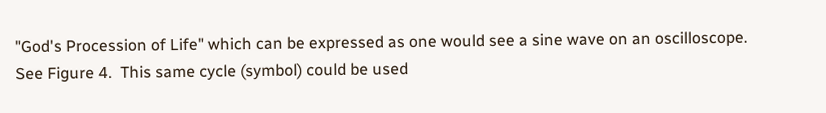"God's Procession of Life" which can be expressed as one would see a sine wave on an oscilloscope.  See Figure 4.  This same cycle (symbol) could be used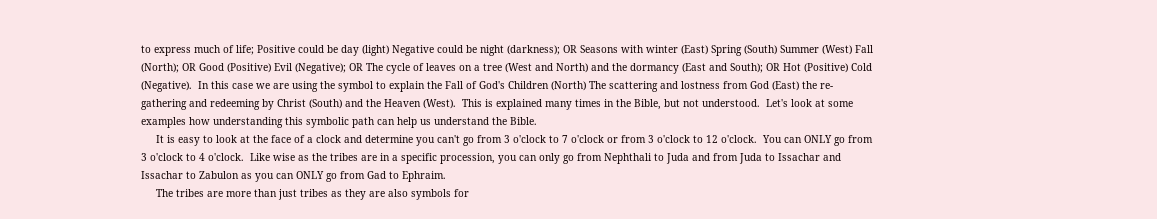to express much of life; Positive could be day (light) Negative could be night (darkness); OR Seasons with winter (East) Spring (South) Summer (West) Fall (North); OR Good (Positive) Evil (Negative); OR The cycle of leaves on a tree (West and North) and the dormancy (East and South); OR Hot (Positive) Cold (Negative).  In this case we are using the symbol to explain the Fall of God's Children (North) The scattering and lostness from God (East) the re-gathering and redeeming by Christ (South) and the Heaven (West).  This is explained many times in the Bible, but not understood.  Let's look at some examples how understanding this symbolic path can help us understand the Bible.
     It is easy to look at the face of a clock and determine you can't go from 3 o'clock to 7 o'clock or from 3 o'clock to 12 o'clock.  You can ONLY go from 3 o'clock to 4 o'clock.  Like wise as the tribes are in a specific procession, you can only go from Nephthali to Juda and from Juda to Issachar and Issachar to Zabulon as you can ONLY go from Gad to Ephraim.
     The tribes are more than just tribes as they are also symbols for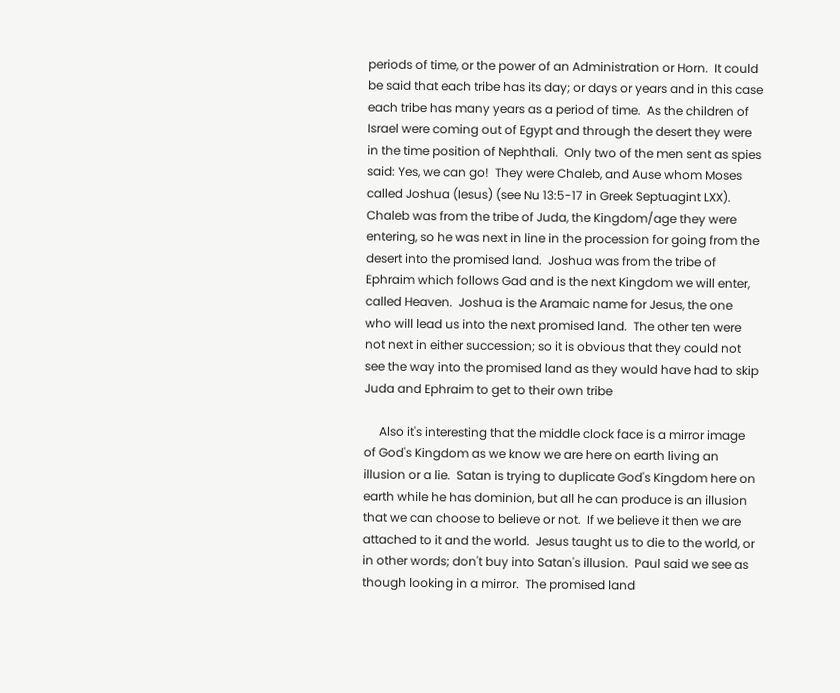periods of time, or the power of an Administration or Horn.  It could be said that each tribe has its day; or days or years and in this case each tribe has many years as a period of time.  As the children of Israel were coming out of Egypt and through the desert they were in the time position of Nephthali.  Only two of the men sent as spies said: Yes, we can go!  They were Chaleb, and Ause whom Moses called Joshua (Iesus) (see Nu 13:5-17 in Greek Septuagint LXX). Chaleb was from the tribe of Juda, the Kingdom/age they were entering, so he was next in line in the procession for going from the desert into the promised land.  Joshua was from the tribe of Ephraim which follows Gad and is the next Kingdom we will enter, called Heaven.  Joshua is the Aramaic name for Jesus, the one who will lead us into the next promised land.  The other ten were not next in either succession; so it is obvious that they could not see the way into the promised land as they would have had to skip Juda and Ephraim to get to their own tribe

     Also it's interesting that the middle clock face is a mirror image of God's Kingdom as we know we are here on earth living an illusion or a lie.  Satan is trying to duplicate God's Kingdom here on earth while he has dominion, but all he can produce is an illusion that we can choose to believe or not.  If we believe it then we are attached to it and the world.  Jesus taught us to die to the world, or in other words; don't buy into Satan's illusion.  Paul said we see as though looking in a mirror.  The promised land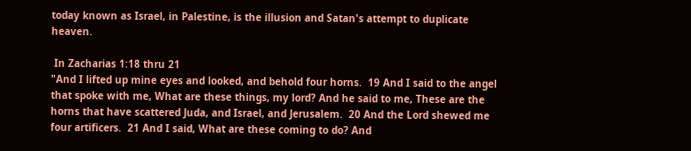today known as Israel, in Palestine, is the illusion and Satan's attempt to duplicate heaven.

 In Zacharias 1:18 thru 21
"And I lifted up mine eyes and looked, and behold four horns.  19 And I said to the angel that spoke with me, What are these things, my lord? And he said to me, These are the horns that have scattered Juda, and Israel, and Jerusalem.  20 And the Lord shewed me four artificers.  21 And I said, What are these coming to do? And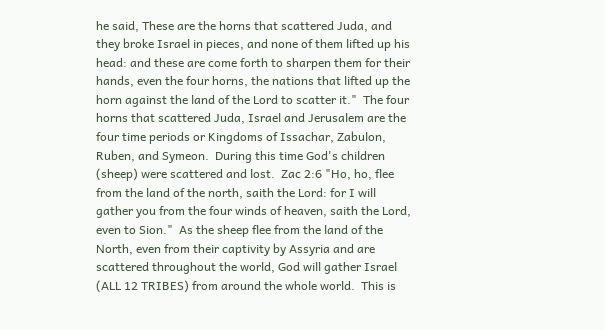he said, These are the horns that scattered Juda, and they broke Israel in pieces, and none of them lifted up his head: and these are come forth to sharpen them for their hands, even the four horns, the nations that lifted up the horn against the land of the Lord to scatter it."  The four horns that scattered Juda, Israel and Jerusalem are the four time periods or Kingdoms of Issachar, Zabulon, Ruben, and Symeon.  During this time God's children (sheep) were scattered and lost.  Zac 2:6 "Ho, ho, flee from the land of the north, saith the Lord: for I will gather you from the four winds of heaven, saith the Lord, even to Sion."  As the sheep flee from the land of the North, even from their captivity by Assyria and are scattered throughout the world, God will gather Israel (ALL 12 TRIBES) from around the whole world.  This is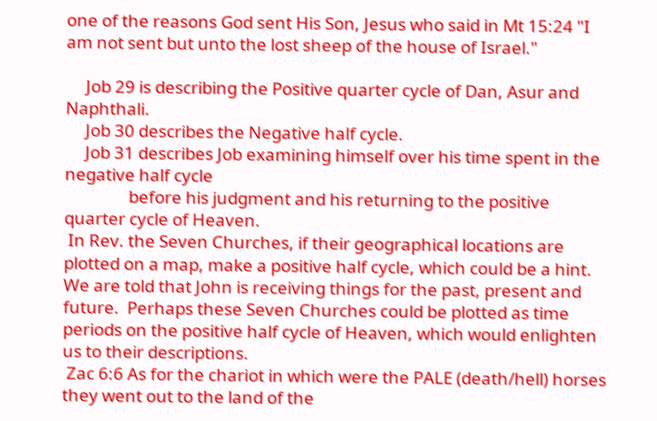one of the reasons God sent His Son, Jesus who said in Mt 15:24 "I am not sent but unto the lost sheep of the house of Israel."

     Job 29 is describing the Positive quarter cycle of Dan, Asur and Naphthali.
     Job 30 describes the Negative half cycle.
     Job 31 describes Job examining himself over his time spent in the negative half cycle
                before his judgment and his returning to the positive quarter cycle of Heaven.
 In Rev. the Seven Churches, if their geographical locations are plotted on a map, make a positive half cycle, which could be a hint.  We are told that John is receiving things for the past, present and future.  Perhaps these Seven Churches could be plotted as time periods on the positive half cycle of Heaven, which would enlighten us to their descriptions.
 Zac 6:6 As for the chariot in which were the PALE (death/hell) horses they went out to the land of the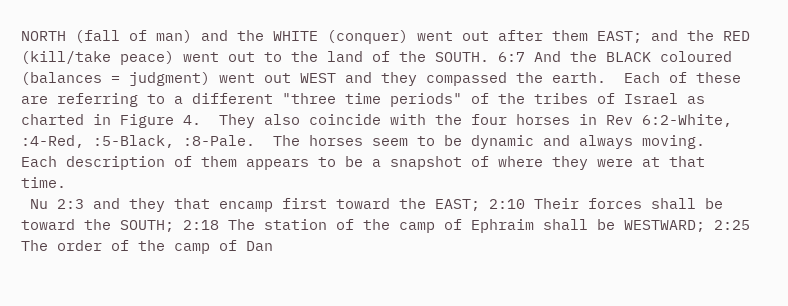NORTH (fall of man) and the WHITE (conquer) went out after them EAST; and the RED (kill/take peace) went out to the land of the SOUTH. 6:7 And the BLACK coloured (balances = judgment) went out WEST and they compassed the earth.  Each of these are referring to a different "three time periods" of the tribes of Israel as charted in Figure 4.  They also coincide with the four horses in Rev 6:2-White, :4-Red, :5-Black, :8-Pale.  The horses seem to be dynamic and always moving.  Each description of them appears to be a snapshot of where they were at that time.
 Nu 2:3 and they that encamp first toward the EAST; 2:10 Their forces shall be toward the SOUTH; 2:18 The station of the camp of Ephraim shall be WESTWARD; 2:25 The order of the camp of Dan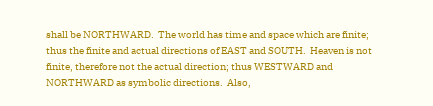shall be NORTHWARD.  The world has time and space which are finite; thus the finite and actual directions of EAST and SOUTH.  Heaven is not finite, therefore not the actual direction; thus WESTWARD and NORTHWARD as symbolic directions.  Also,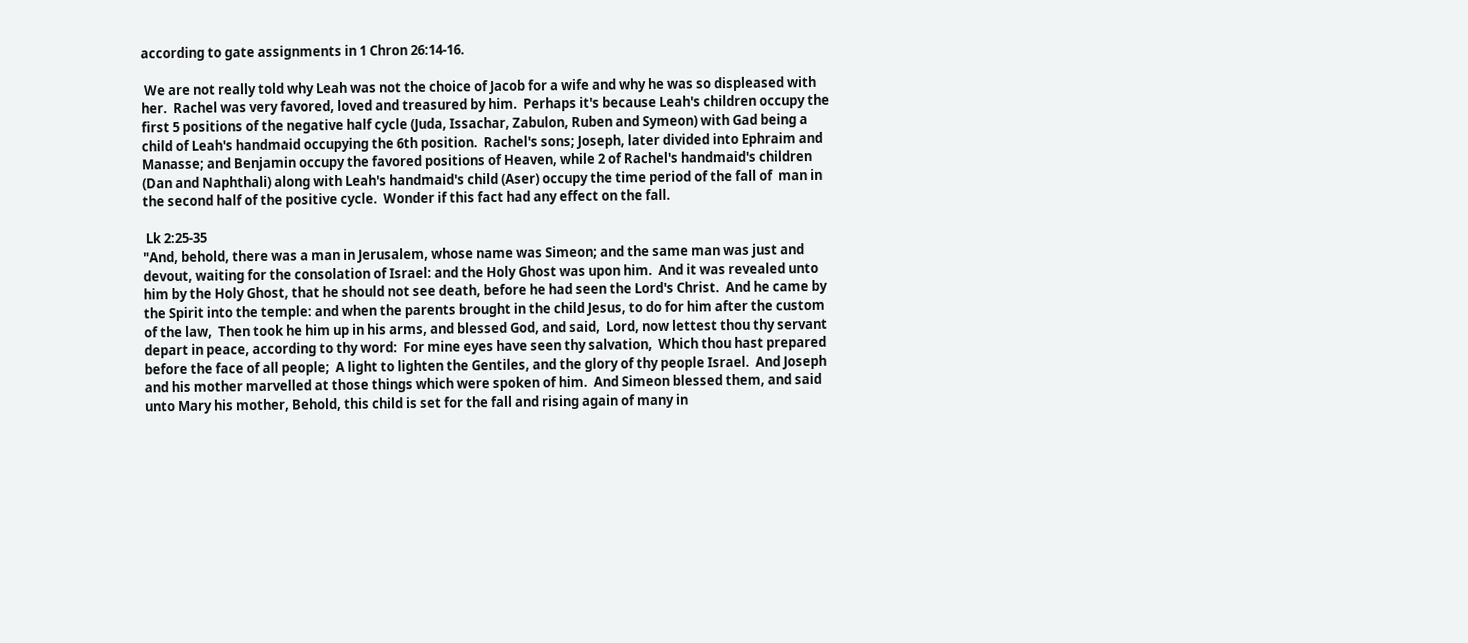according to gate assignments in 1 Chron 26:14-16.

 We are not really told why Leah was not the choice of Jacob for a wife and why he was so displeased with her.  Rachel was very favored, loved and treasured by him.  Perhaps it's because Leah's children occupy the first 5 positions of the negative half cycle (Juda, Issachar, Zabulon, Ruben and Symeon) with Gad being a child of Leah's handmaid occupying the 6th position.  Rachel's sons; Joseph, later divided into Ephraim and Manasse; and Benjamin occupy the favored positions of Heaven, while 2 of Rachel's handmaid's children (Dan and Naphthali) along with Leah's handmaid's child (Aser) occupy the time period of the fall of  man in the second half of the positive cycle.  Wonder if this fact had any effect on the fall.

 Lk 2:25-35
"And, behold, there was a man in Jerusalem, whose name was Simeon; and the same man was just and devout, waiting for the consolation of Israel: and the Holy Ghost was upon him.  And it was revealed unto him by the Holy Ghost, that he should not see death, before he had seen the Lord's Christ.  And he came by the Spirit into the temple: and when the parents brought in the child Jesus, to do for him after the custom of the law,  Then took he him up in his arms, and blessed God, and said,  Lord, now lettest thou thy servant depart in peace, according to thy word:  For mine eyes have seen thy salvation,  Which thou hast prepared before the face of all people;  A light to lighten the Gentiles, and the glory of thy people Israel.  And Joseph and his mother marvelled at those things which were spoken of him.  And Simeon blessed them, and said unto Mary his mother, Behold, this child is set for the fall and rising again of many in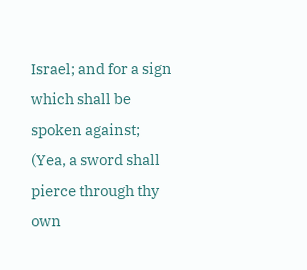Israel; and for a sign which shall be spoken against;  (Yea, a sword shall pierce through thy own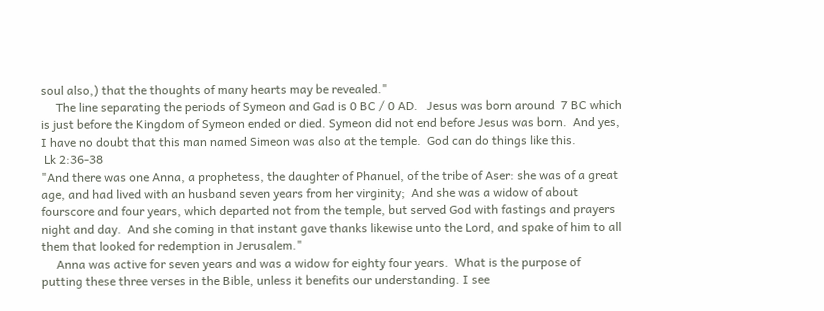soul also,) that the thoughts of many hearts may be revealed."
     The line separating the periods of Symeon and Gad is 0 BC / 0 AD.   Jesus was born around  7 BC which is just before the Kingdom of Symeon ended or died. Symeon did not end before Jesus was born.  And yes, I have no doubt that this man named Simeon was also at the temple.  God can do things like this.
 Lk 2:36-38
"And there was one Anna, a prophetess, the daughter of Phanuel, of the tribe of Aser: she was of a great age, and had lived with an husband seven years from her virginity;  And she was a widow of about fourscore and four years, which departed not from the temple, but served God with fastings and prayers night and day.  And she coming in that instant gave thanks likewise unto the Lord, and spake of him to all them that looked for redemption in Jerusalem."
     Anna was active for seven years and was a widow for eighty four years.  What is the purpose of putting these three verses in the Bible, unless it benefits our understanding. I see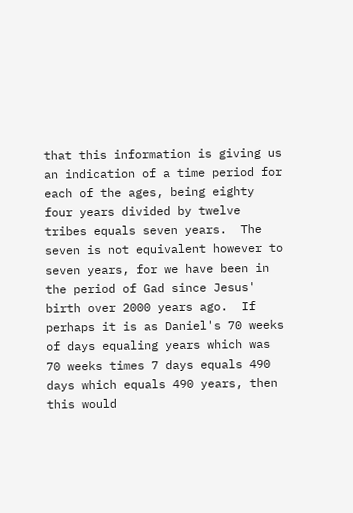that this information is giving us an indication of a time period for each of the ages, being eighty four years divided by twelve tribes equals seven years.  The seven is not equivalent however to seven years, for we have been in the period of Gad since Jesus' birth over 2000 years ago.  If perhaps it is as Daniel's 70 weeks of days equaling years which was 70 weeks times 7 days equals 490 days which equals 490 years, then this would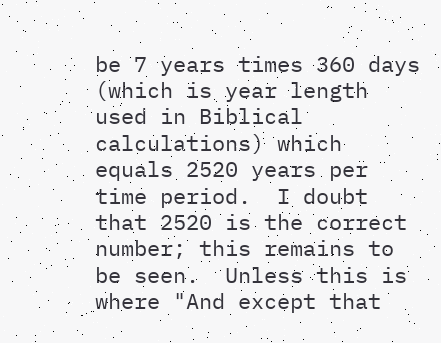be 7 years times 360 days  (which is year length used in Biblical calculations) which equals 2520 years per time period.  I doubt that 2520 is the correct number; this remains to be seen.  Unless this is where "And except that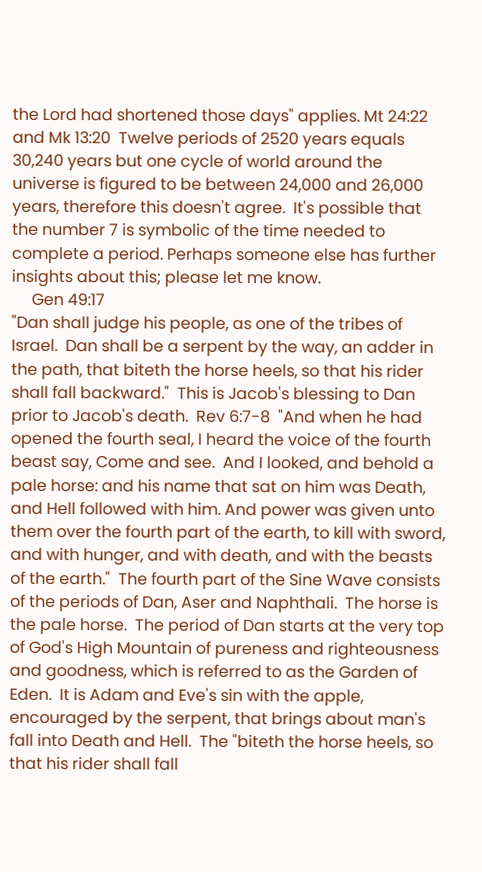the Lord had shortened those days" applies. Mt 24:22 and Mk 13:20  Twelve periods of 2520 years equals 30,240 years but one cycle of world around the universe is figured to be between 24,000 and 26,000 years, therefore this doesn't agree.  It's possible that the number 7 is symbolic of the time needed to complete a period. Perhaps someone else has further insights about this; please let me know.
     Gen 49:17
"Dan shall judge his people, as one of the tribes of Israel.  Dan shall be a serpent by the way, an adder in the path, that biteth the horse heels, so that his rider shall fall backward."  This is Jacob's blessing to Dan prior to Jacob's death.  Rev 6:7-8  "And when he had opened the fourth seal, I heard the voice of the fourth beast say, Come and see.  And I looked, and behold a pale horse: and his name that sat on him was Death, and Hell followed with him. And power was given unto them over the fourth part of the earth, to kill with sword, and with hunger, and with death, and with the beasts of the earth."  The fourth part of the Sine Wave consists of the periods of Dan, Aser and Naphthali.  The horse is the pale horse.  The period of Dan starts at the very top of God's High Mountain of pureness and righteousness and goodness, which is referred to as the Garden of Eden.  It is Adam and Eve's sin with the apple, encouraged by the serpent, that brings about man's fall into Death and Hell.  The "biteth the horse heels, so that his rider shall fall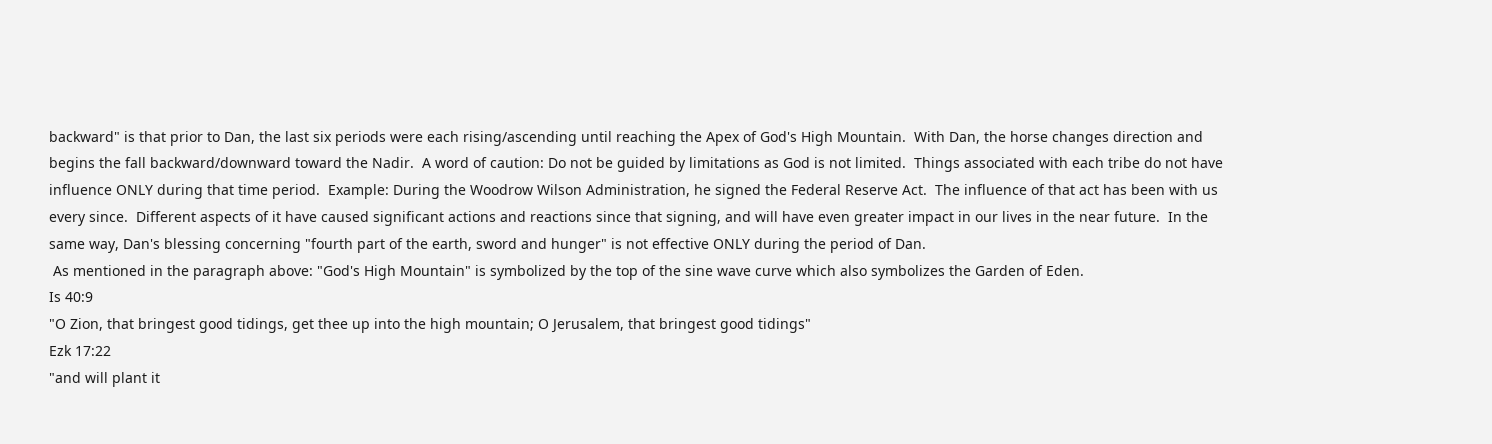backward" is that prior to Dan, the last six periods were each rising/ascending until reaching the Apex of God's High Mountain.  With Dan, the horse changes direction and begins the fall backward/downward toward the Nadir.  A word of caution: Do not be guided by limitations as God is not limited.  Things associated with each tribe do not have influence ONLY during that time period.  Example: During the Woodrow Wilson Administration, he signed the Federal Reserve Act.  The influence of that act has been with us every since.  Different aspects of it have caused significant actions and reactions since that signing, and will have even greater impact in our lives in the near future.  In the same way, Dan's blessing concerning "fourth part of the earth, sword and hunger" is not effective ONLY during the period of Dan.
 As mentioned in the paragraph above: "God's High Mountain" is symbolized by the top of the sine wave curve which also symbolizes the Garden of Eden.
Is 40:9
"O Zion, that bringest good tidings, get thee up into the high mountain; O Jerusalem, that bringest good tidings"
Ezk 17:22
"and will plant it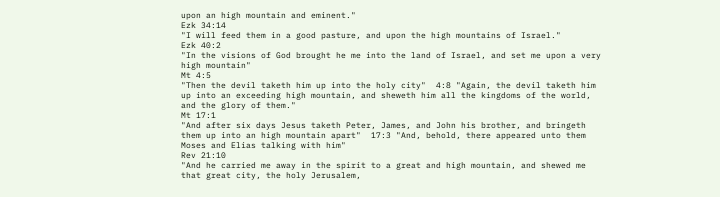upon an high mountain and eminent."
Ezk 34:14
"I will feed them in a good pasture, and upon the high mountains of Israel."
Ezk 40:2
"In the visions of God brought he me into the land of Israel, and set me upon a very high mountain"
Mt 4:5
"Then the devil taketh him up into the holy city"  4:8 "Again, the devil taketh him up into an exceeding high mountain, and sheweth him all the kingdoms of the world, and the glory of them."
Mt 17:1
"And after six days Jesus taketh Peter, James, and John his brother, and bringeth them up into an high mountain apart"  17:3 "And, behold, there appeared unto them Moses and Elias talking with him"
Rev 21:10
"And he carried me away in the spirit to a great and high mountain, and shewed me that great city, the holy Jerusalem,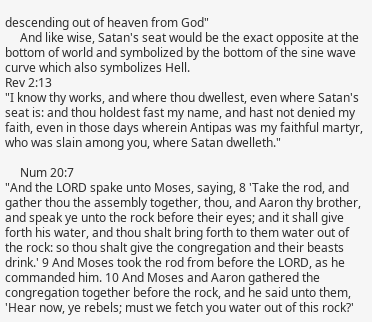descending out of heaven from God"
     And like wise, Satan's seat would be the exact opposite at the bottom of world and symbolized by the bottom of the sine wave curve which also symbolizes Hell.
Rev 2:13
"I know thy works, and where thou dwellest, even where Satan's seat is: and thou holdest fast my name, and hast not denied my faith, even in those days wherein Antipas was my faithful martyr, who was slain among you, where Satan dwelleth."

     Num 20:7
"And the LORD spake unto Moses, saying, 8 'Take the rod, and gather thou the assembly together, thou, and Aaron thy brother, and speak ye unto the rock before their eyes; and it shall give forth his water, and thou shalt bring forth to them water out of the rock: so thou shalt give the congregation and their beasts drink.' 9 And Moses took the rod from before the LORD, as he commanded him. 10 And Moses and Aaron gathered the congregation together before the rock, and he said unto them, 'Hear now, ye rebels; must we fetch you water out of this rock?'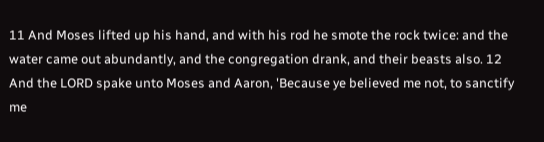11 And Moses lifted up his hand, and with his rod he smote the rock twice: and the water came out abundantly, and the congregation drank, and their beasts also. 12 And the LORD spake unto Moses and Aaron, 'Because ye believed me not, to sanctify me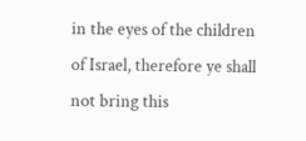in the eyes of the children of Israel, therefore ye shall not bring this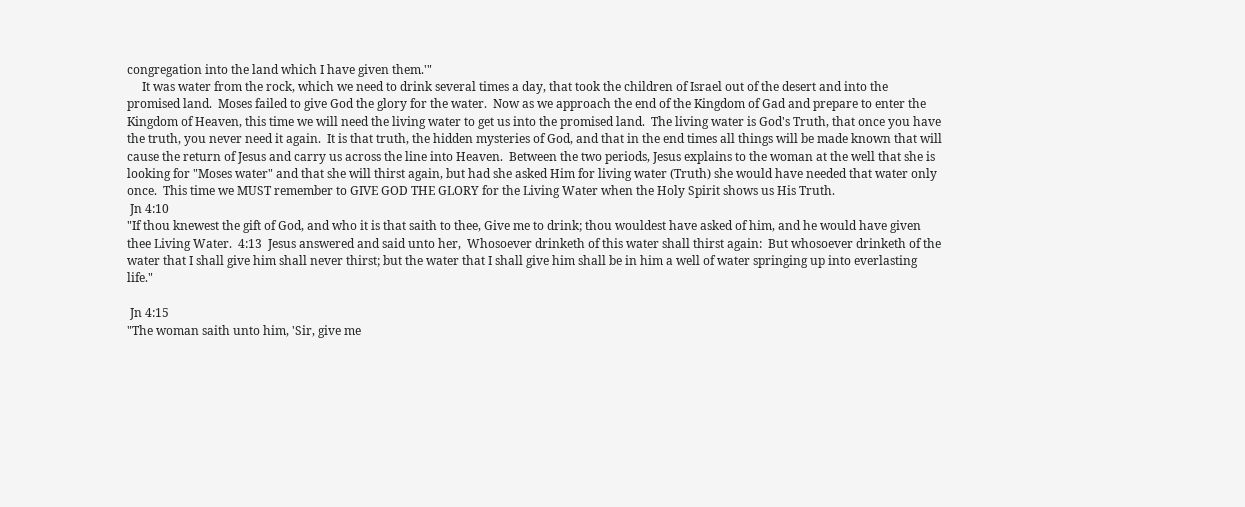congregation into the land which I have given them.'"
     It was water from the rock, which we need to drink several times a day, that took the children of Israel out of the desert and into the promised land.  Moses failed to give God the glory for the water.  Now as we approach the end of the Kingdom of Gad and prepare to enter the Kingdom of Heaven, this time we will need the living water to get us into the promised land.  The living water is God's Truth, that once you have the truth, you never need it again.  It is that truth, the hidden mysteries of God, and that in the end times all things will be made known that will cause the return of Jesus and carry us across the line into Heaven.  Between the two periods, Jesus explains to the woman at the well that she is looking for "Moses water" and that she will thirst again, but had she asked Him for living water (Truth) she would have needed that water only once.  This time we MUST remember to GIVE GOD THE GLORY for the Living Water when the Holy Spirit shows us His Truth.
 Jn 4:10
"If thou knewest the gift of God, and who it is that saith to thee, Give me to drink; thou wouldest have asked of him, and he would have given thee Living Water.  4:13  Jesus answered and said unto her,  Whosoever drinketh of this water shall thirst again:  But whosoever drinketh of the water that I shall give him shall never thirst; but the water that I shall give him shall be in him a well of water springing up into everlasting life."

 Jn 4:15
"The woman saith unto him, 'Sir, give me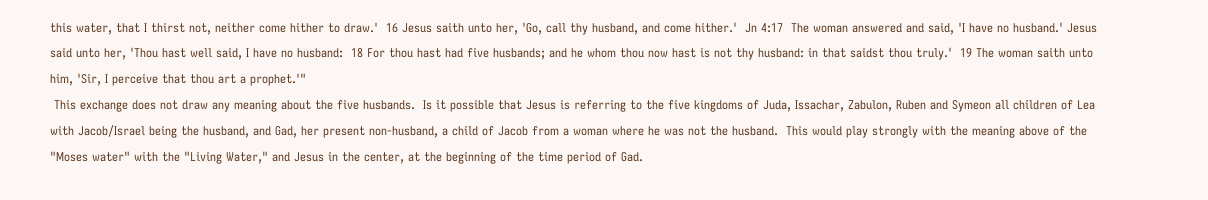this water, that I thirst not, neither come hither to draw.'  16 Jesus saith unto her, 'Go, call thy husband, and come hither.'  Jn 4:17  The woman answered and said, 'I have no husband.' Jesus said unto her, 'Thou hast well said, I have no husband:  18 For thou hast had five husbands; and he whom thou now hast is not thy husband: in that saidst thou truly.'  19 The woman saith unto him, 'Sir, I perceive that thou art a prophet.'"
 This exchange does not draw any meaning about the five husbands.  Is it possible that Jesus is referring to the five kingdoms of Juda, Issachar, Zabulon, Ruben and Symeon all children of Lea with Jacob/Israel being the husband, and Gad, her present non-husband, a child of Jacob from a woman where he was not the husband.  This would play strongly with the meaning above of the "Moses water" with the "Living Water," and Jesus in the center, at the beginning of the time period of Gad.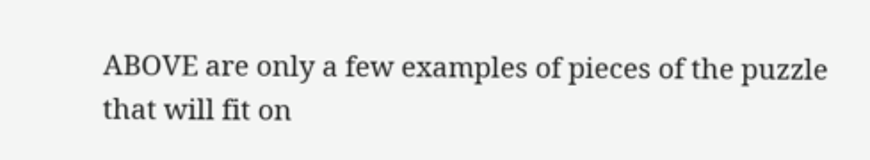ABOVE are only a few examples of pieces of the puzzle that will fit on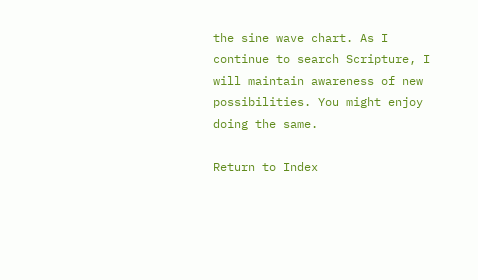the sine wave chart. As I continue to search Scripture, I will maintain awareness of new possibilities. You might enjoy doing the same.

Return to Index